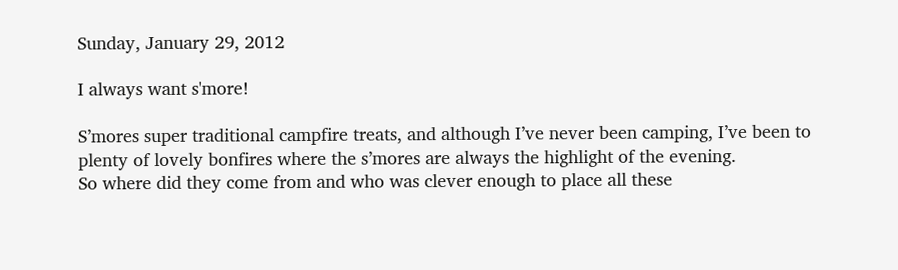Sunday, January 29, 2012

I always want s'more!

S’mores super traditional campfire treats, and although I’ve never been camping, I’ve been to plenty of lovely bonfires where the s’mores are always the highlight of the evening.
So where did they come from and who was clever enough to place all these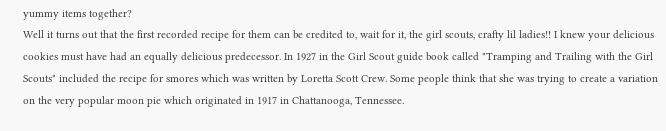yummy items together?
Well it turns out that the first recorded recipe for them can be credited to, wait for it, the girl scouts, crafty lil ladies!! I knew your delicious cookies must have had an equally delicious predecessor. In 1927 in the Girl Scout guide book called "Tramping and Trailing with the Girl Scouts" included the recipe for smores which was written by Loretta Scott Crew. Some people think that she was trying to create a variation on the very popular moon pie which originated in 1917 in Chattanooga, Tennessee.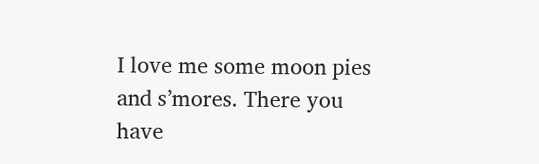I love me some moon pies and s’mores. There you have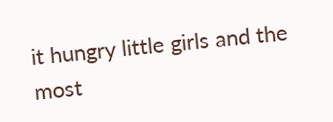it hungry little girls and the most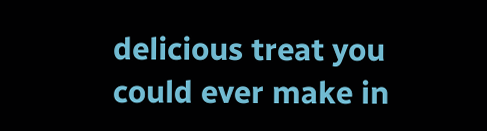delicious treat you could ever make in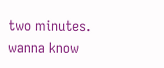two minutes.
wanna know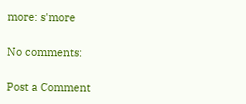more: s'more

No comments:

Post a Comment